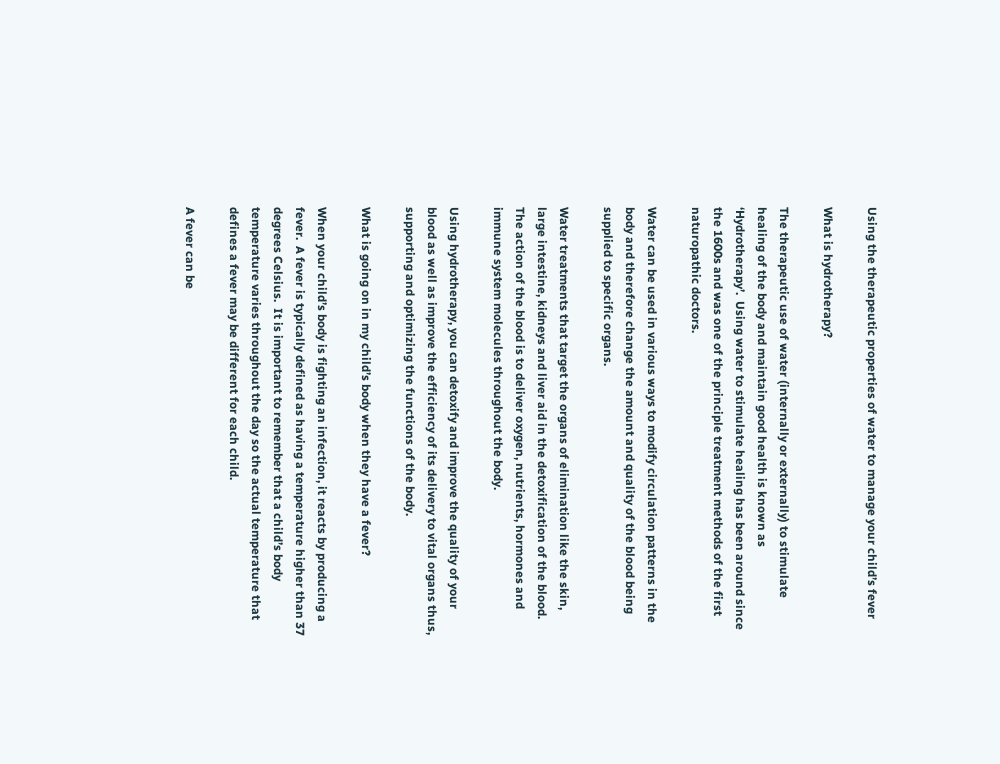Using the therapeutic properties of water to manage your child’s fever

What is hydrotherapy?

The therapeutic use of water (internally or externally) to stimulate healing of the body and maintain good health is known as ‘Hydrotherapy’.  Using water to stimulate healing has been around since the 1600s and was one of the principle treatment methods of the first naturopathic doctors.

Water can be used in various ways to modify circulation patterns in the body and therefore change the amount and quality of the blood being supplied to specific organs.

Water treatments that target the organs of elimination like the skin, large intestine, kidneys and liver aid in the detoxification of the blood.  The action of the blood is to deliver oxygen, nutrients, hormones and immune system molecules throughout the body.

Using hydrotherapy, you can detoxify and improve the quality of your blood as well as improve the efficiency of its delivery to vital organs thus, supporting and optimizing the functions of the body.

What is going on in my child’s body when they have a fever?

When your child’s body is fighting an infection, it reacts by producing a fever.  A fever is typically defined as having a temperature higher than 37 degrees Celsius.  It is important to remember that a child’s body temperature varies throughout the day so the actual temperature that defines a fever may be different for each child.

A fever can be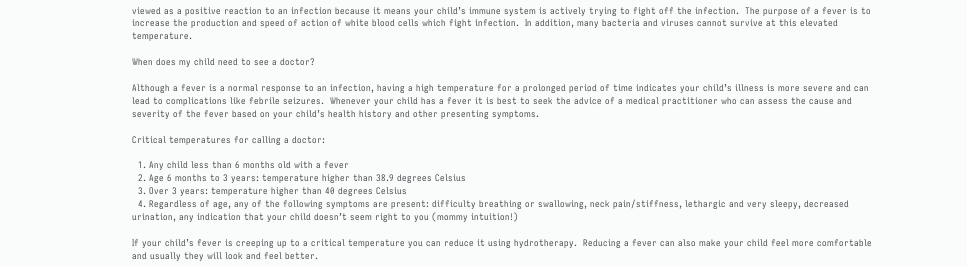viewed as a positive reaction to an infection because it means your child’s immune system is actively trying to fight off the infection.  The purpose of a fever is to increase the production and speed of action of white blood cells which fight infection.  In addition, many bacteria and viruses cannot survive at this elevated temperature.

When does my child need to see a doctor?

Although a fever is a normal response to an infection, having a high temperature for a prolonged period of time indicates your child’s illness is more severe and can lead to complications like febrile seizures.  Whenever your child has a fever it is best to seek the advice of a medical practitioner who can assess the cause and severity of the fever based on your child’s health history and other presenting symptoms.

Critical temperatures for calling a doctor:

  1. Any child less than 6 months old with a fever
  2. Age 6 months to 3 years: temperature higher than 38.9 degrees Celsius
  3. Over 3 years: temperature higher than 40 degrees Celsius
  4. Regardless of age, any of the following symptoms are present: difficulty breathing or swallowing, neck pain/stiffness, lethargic and very sleepy, decreased urination, any indication that your child doesn’t seem right to you (mommy intuition!)

If your child’s fever is creeping up to a critical temperature you can reduce it using hydrotherapy.  Reducing a fever can also make your child feel more comfortable and usually they will look and feel better.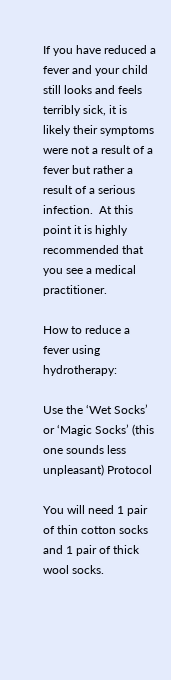If you have reduced a fever and your child still looks and feels terribly sick, it is likely their symptoms were not a result of a fever but rather a result of a serious infection.  At this point it is highly recommended that you see a medical practitioner.

How to reduce a fever using hydrotherapy:

Use the ‘Wet Socks’ or ‘Magic Socks’ (this one sounds less unpleasant) Protocol

You will need 1 pair of thin cotton socks and 1 pair of thick wool socks.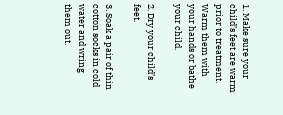1. Make sure your child’s feet are warm prior to treatment.  Warm them with your hands or bathe your child.

2. Dry your child’s feet.

3. Soak a pair of thin cotton socks in cold water and wring them out.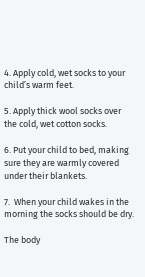4. Apply cold, wet socks to your child’s warm feet.

5. Apply thick wool socks over the cold, wet cotton socks.

6. Put your child to bed, making sure they are warmly covered under their blankets.

7.  When your child wakes in the morning the socks should be dry.

The body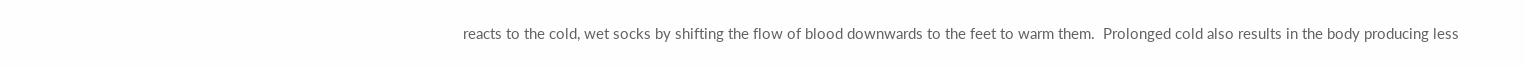reacts to the cold, wet socks by shifting the flow of blood downwards to the feet to warm them.  Prolonged cold also results in the body producing less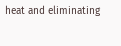heat and eliminating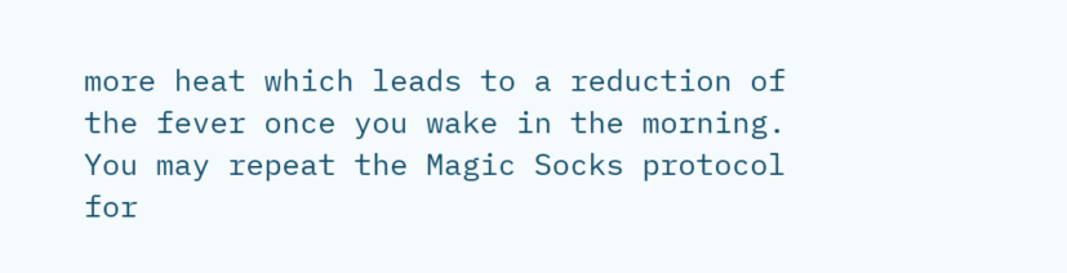more heat which leads to a reduction of the fever once you wake in the morning.   You may repeat the Magic Socks protocol for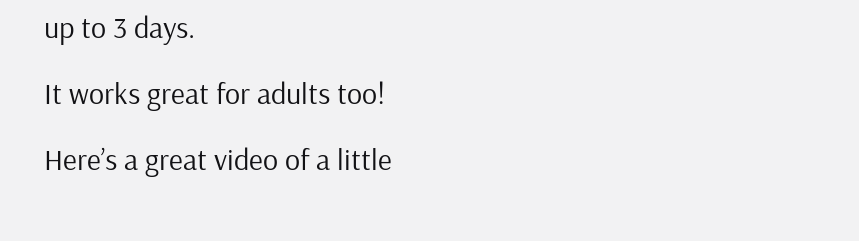up to 3 days.

It works great for adults too!

Here’s a great video of a little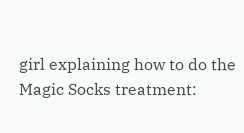girl explaining how to do the Magic Socks treatment: